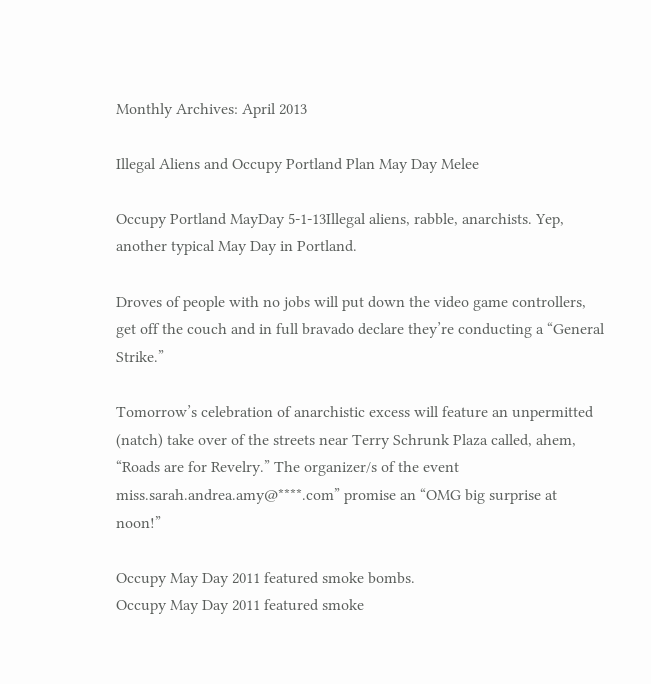Monthly Archives: April 2013

Illegal Aliens and Occupy Portland Plan May Day Melee

Occupy Portland MayDay 5-1-13Illegal aliens, rabble, anarchists. Yep, another typical May Day in Portland.

Droves of people with no jobs will put down the video game controllers, get off the couch and in full bravado declare they’re conducting a “General Strike.”

Tomorrow’s celebration of anarchistic excess will feature an unpermitted  (natch) take over of the streets near Terry Schrunk Plaza called, ahem, “Roads are for Revelry.” The organizer/s of the event miss.sarah.andrea.amy@****.com” promise an “OMG big surprise at noon!”

Occupy May Day 2011 featured smoke bombs.
Occupy May Day 2011 featured smoke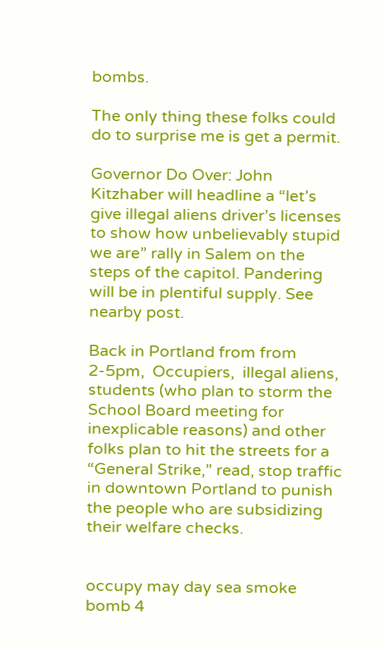bombs.

The only thing these folks could do to surprise me is get a permit.

Governor Do Over: John Kitzhaber will headline a “let’s give illegal aliens driver’s licenses to show how unbelievably stupid we are” rally in Salem on the steps of the capitol. Pandering will be in plentiful supply. See nearby post.

Back in Portland from from 2-5pm,  Occupiers,  illegal aliens, students (who plan to storm the School Board meeting for inexplicable reasons) and other folks plan to hit the streets for a “General Strike,” read, stop traffic in downtown Portland to punish the people who are subsidizing their welfare checks.


occupy may day sea smoke bomb 4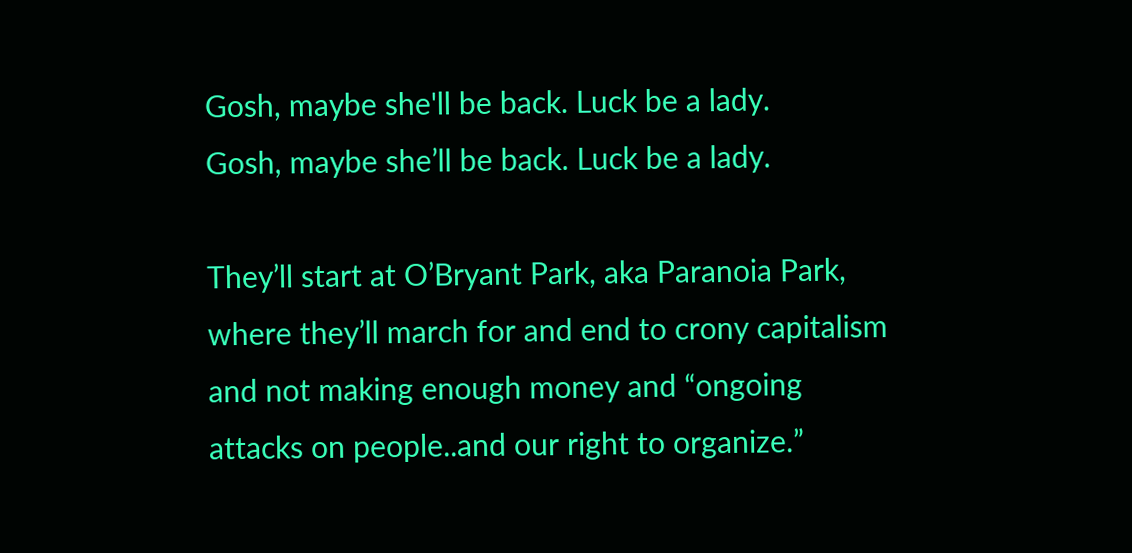Gosh, maybe she'll be back. Luck be a lady.
Gosh, maybe she’ll be back. Luck be a lady.

They’ll start at O’Bryant Park, aka Paranoia Park,  where they’ll march for and end to crony capitalism and not making enough money and “ongoing attacks on people..and our right to organize.”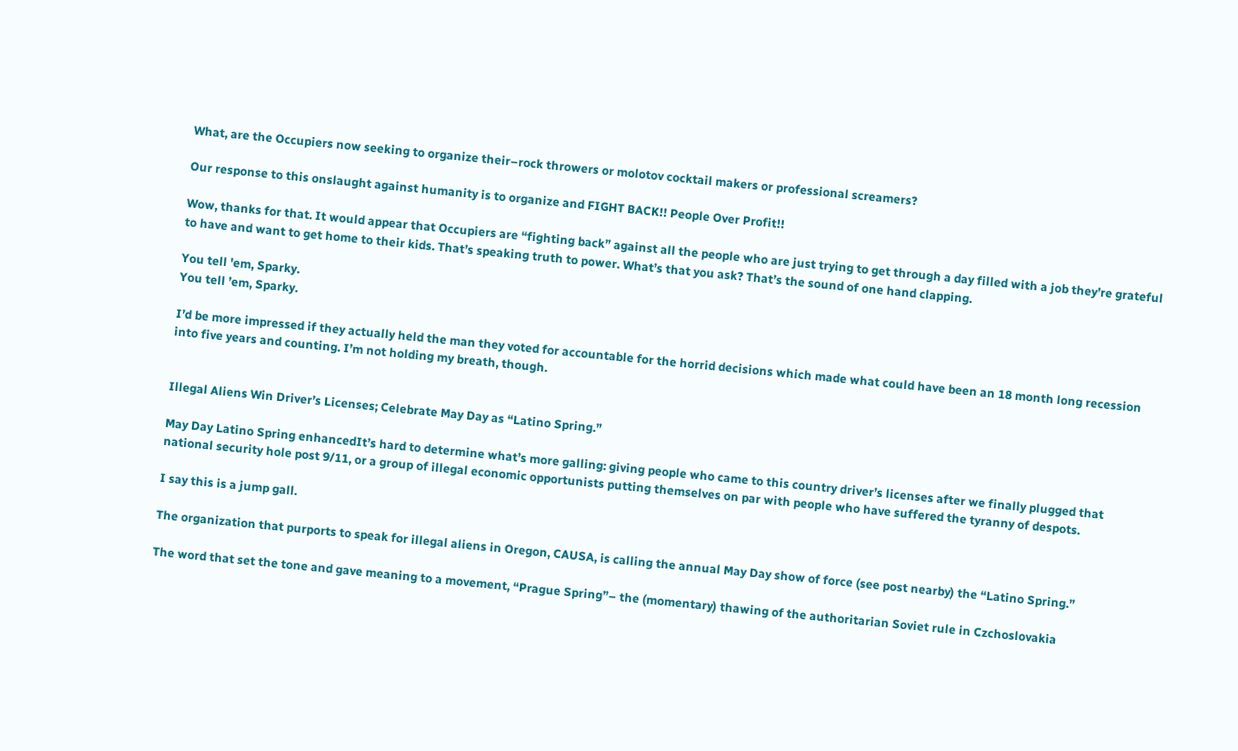What, are the Occupiers now seeking to organize their–rock throwers or molotov cocktail makers or professional screamers?

Our response to this onslaught against humanity is to organize and FIGHT BACK!! People Over Profit!!

Wow, thanks for that. It would appear that Occupiers are “fighting back” against all the people who are just trying to get through a day filled with a job they’re grateful to have and want to get home to their kids. That’s speaking truth to power. What’s that you ask? That’s the sound of one hand clapping.

You tell 'em, Sparky.
You tell ’em, Sparky.

I’d be more impressed if they actually held the man they voted for accountable for the horrid decisions which made what could have been an 18 month long recession into five years and counting. I’m not holding my breath, though.


Illegal Aliens Win Driver’s Licenses; Celebrate May Day as “Latino Spring.”

May Day Latino Spring enhancedIt’s hard to determine what’s more galling: giving people who came to this country driver’s licenses after we finally plugged that national security hole post 9/11, or a group of illegal economic opportunists putting themselves on par with people who have suffered the tyranny of despots.

I say this is a jump gall.

The organization that purports to speak for illegal aliens in Oregon, CAUSA, is calling the annual May Day show of force (see post nearby) the “Latino Spring.”

The word that set the tone and gave meaning to a movement, “Prague Spring”– the (momentary) thawing of the authoritarian Soviet rule in Czchoslovakia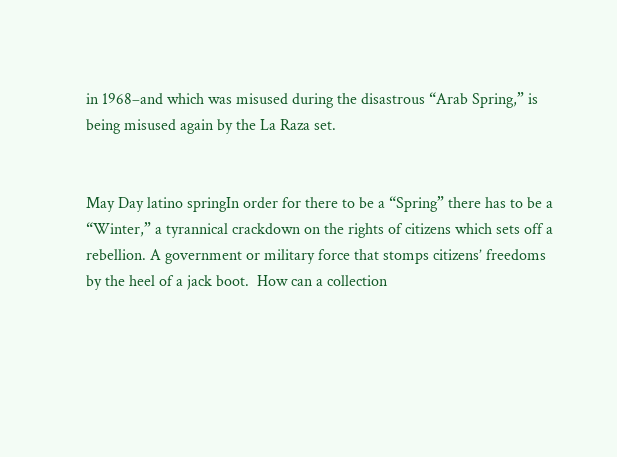in 1968–and which was misused during the disastrous “Arab Spring,” is being misused again by the La Raza set.


May Day latino springIn order for there to be a “Spring” there has to be a “Winter,” a tyrannical crackdown on the rights of citizens which sets off a rebellion. A government or military force that stomps citizens’ freedoms by the heel of a jack boot.  How can a collection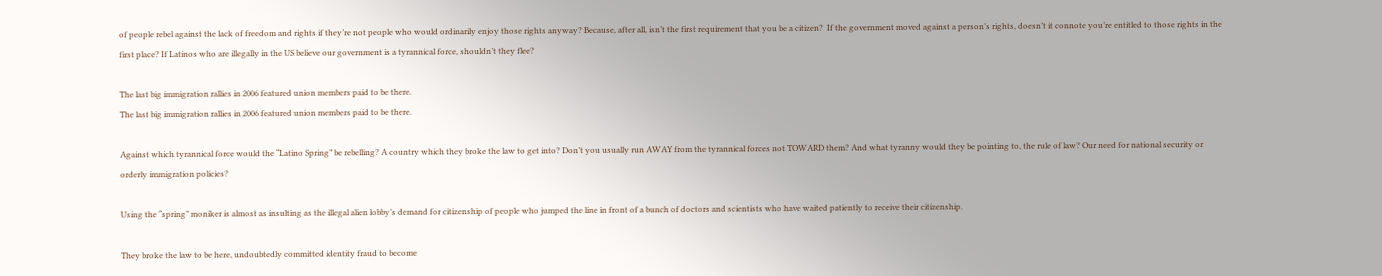of people rebel against the lack of freedom and rights if they’re not people who would ordinarily enjoy those rights anyway? Because, after all, isn’t the first requirement that you be a citizen?  If the government moved against a person’s rights, doesn’t it connote you’re entitled to those rights in the first place? If Latinos who are illegally in the US believe our government is a tyrannical force, shouldn’t they flee?

The last big immigration rallies in 2006 featured union members paid to be there.
The last big immigration rallies in 2006 featured union members paid to be there.

Against which tyrannical force would the “Latino Spring” be rebelling? A country which they broke the law to get into? Don’t you usually run AWAY from the tyrannical forces not TOWARD them? And what tyranny would they be pointing to, the rule of law? Our need for national security or orderly immigration policies?

Using the “spring” moniker is almost as insulting as the illegal alien lobby’s demand for citizenship of people who jumped the line in front of a bunch of doctors and scientists who have waited patiently to receive their citizenship.

They broke the law to be here, undoubtedly committed identity fraud to become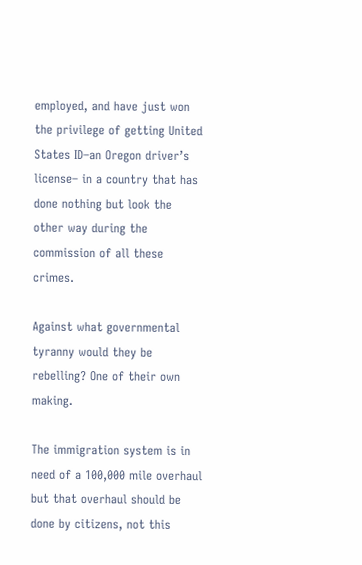employed, and have just won the privilege of getting United States ID–an Oregon driver’s license– in a country that has done nothing but look the other way during the commission of all these crimes.

Against what governmental tyranny would they be rebelling? One of their own making.

The immigration system is in need of a 100,000 mile overhaul but that overhaul should be done by citizens, not this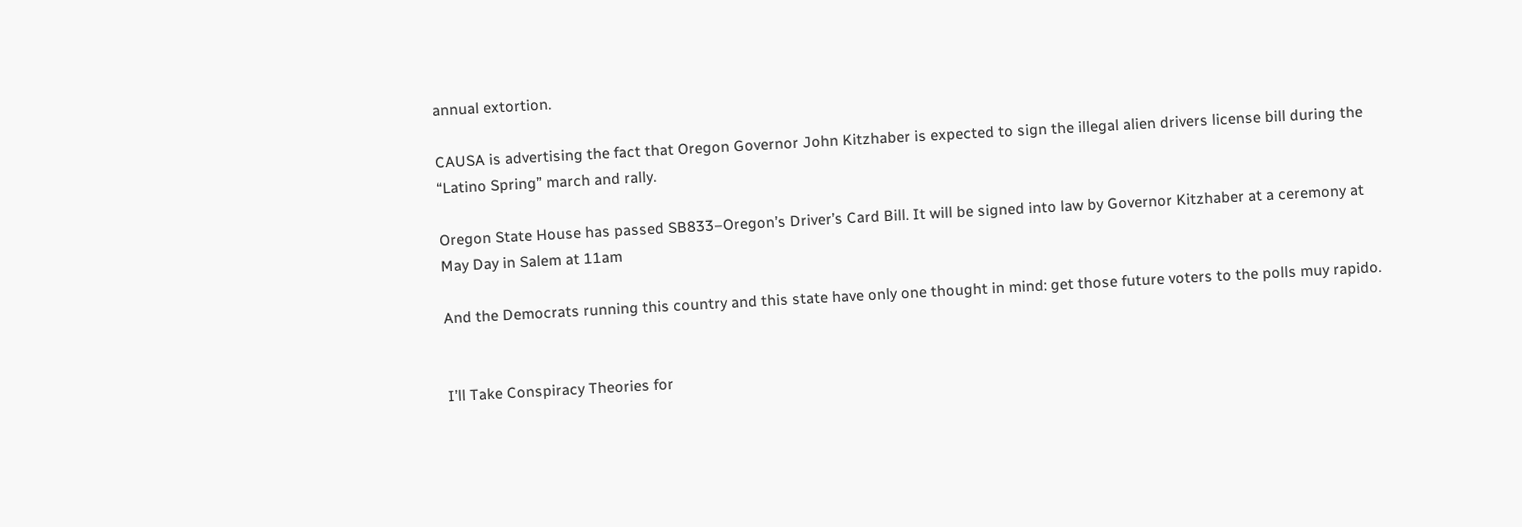annual extortion.

CAUSA is advertising the fact that Oregon Governor John Kitzhaber is expected to sign the illegal alien drivers license bill during the “Latino Spring” march and rally.

Oregon State House has passed SB833–Oregon’s Driver’s Card Bill. It will be signed into law by Governor Kitzhaber at a ceremony at May Day in Salem at 11am

And the Democrats running this country and this state have only one thought in mind: get those future voters to the polls muy rapido.


I’ll Take Conspiracy Theories for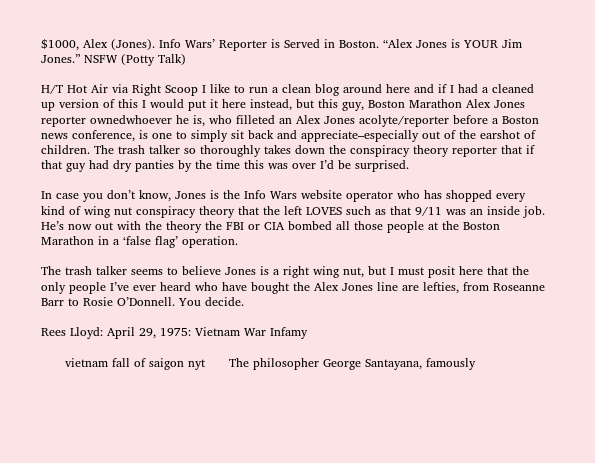$1000, Alex (Jones). Info Wars’ Reporter is Served in Boston. “Alex Jones is YOUR Jim Jones.” NSFW (Potty Talk)

H/T Hot Air via Right Scoop I like to run a clean blog around here and if I had a cleaned up version of this I would put it here instead, but this guy, Boston Marathon Alex Jones reporter ownedwhoever he is, who filleted an Alex Jones acolyte/reporter before a Boston news conference, is one to simply sit back and appreciate–especially out of the earshot of children. The trash talker so thoroughly takes down the conspiracy theory reporter that if that guy had dry panties by the time this was over I’d be surprised.

In case you don’t know, Jones is the Info Wars website operator who has shopped every kind of wing nut conspiracy theory that the left LOVES such as that 9/11 was an inside job. He’s now out with the theory the FBI or CIA bombed all those people at the Boston Marathon in a ‘false flag’ operation.

The trash talker seems to believe Jones is a right wing nut, but I must posit here that the only people I’ve ever heard who have bought the Alex Jones line are lefties, from Roseanne Barr to Rosie O’Donnell. You decide.

Rees Lloyd: April 29, 1975: Vietnam War Infamy

      vietnam fall of saigon nyt      The philosopher George Santayana, famously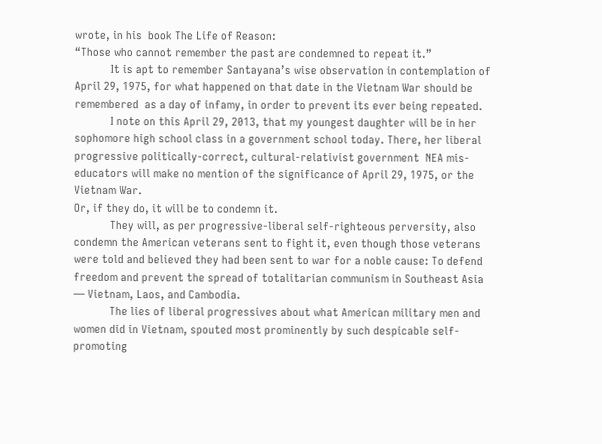wrote, in his  book The Life of Reason:
“Those who cannot remember the past are condemned to repeat it.”
            It is apt to remember Santayana’s wise observation in contemplation of April 29, 1975, for what happened on that date in the Vietnam War should be remembered  as a day of infamy, in order to prevent its ever being repeated.
            I note on this April 29, 2013, that my youngest daughter will be in her sophomore high school class in a government school today. There, her liberal progressive politically-correct, cultural-relativist government  NEA mis-educators will make no mention of the significance of April 29, 1975, or the Vietnam War.
Or, if they do, it will be to condemn it.
            They will, as per progressive-liberal self-righteous perversity, also condemn the American veterans sent to fight it, even though those veterans were told and believed they had been sent to war for a noble cause: To defend freedom and prevent the spread of totalitarian communism in Southeast Asia — Vietnam, Laos, and Cambodia.
            The lies of liberal progressives about what American military men and women did in Vietnam, spouted most prominently by such despicable self-promoting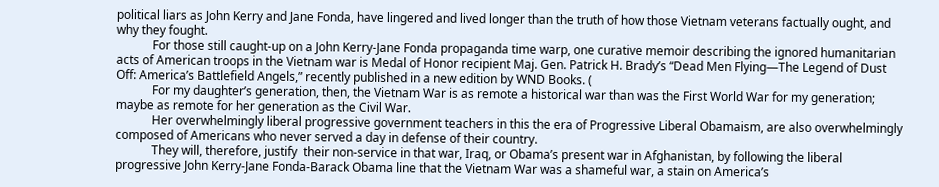political liars as John Kerry and Jane Fonda, have lingered and lived longer than the truth of how those Vietnam veterans factually ought, and why they fought.
            For those still caught-up on a John Kerry-Jane Fonda propaganda time warp, one curative memoir describing the ignored humanitarian acts of American troops in the Vietnam war is Medal of Honor recipient Maj. Gen. Patrick H. Brady’s “Dead Men Flying—The Legend of Dust Off: America’s Battlefield Angels,” recently published in a new edition by WND Books. (
            For my daughter’s generation, then, the Vietnam War is as remote a historical war than was the First World War for my generation; maybe as remote for her generation as the Civil War.
            Her overwhelmingly liberal progressive government teachers in this the era of Progressive Liberal Obamaism, are also overwhelmingly composed of Americans who never served a day in defense of their country.
            They will, therefore, justify  their non-service in that war, Iraq, or Obama’s present war in Afghanistan, by following the liberal progressive John Kerry-Jane Fonda-Barack Obama line that the Vietnam War was a shameful war, a stain on America’s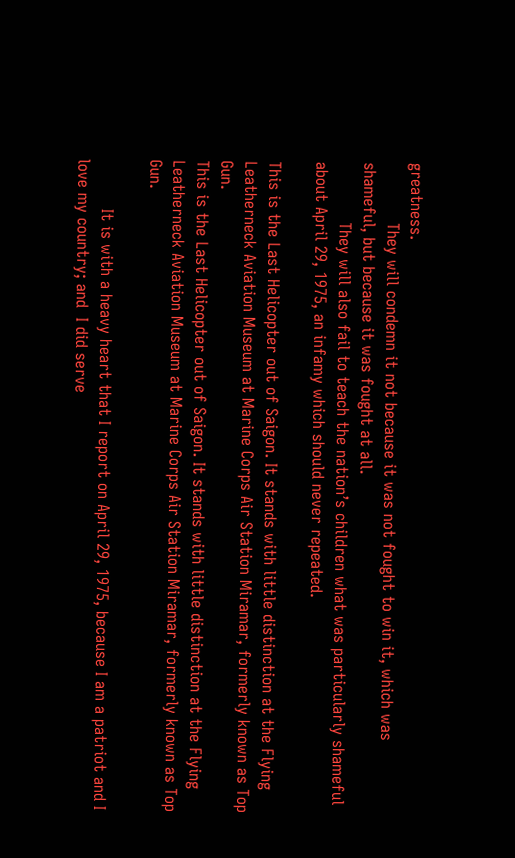greatness.
            They will condemn it not because it was not fought to win it, which was shameful, but because it was fought at all.
            They will also fail to teach the nation’s children what was particularly shameful about April 29, 1975, an infamy which should never repeated.

This is the Last Helicopter out of Saigon. It stands with little distinction at the Flying Leatherneck Aviation Museum at Marine Corps Air Station Miramar, formerly known as Top Gun.
This is the Last Helicopter out of Saigon. It stands with little distinction at the Flying Leatherneck Aviation Museum at Marine Corps Air Station Miramar, formerly known as Top Gun.

          It is with a heavy heart that I report on April 29, 1975, because I am a patriot and I love my country; and  I did serve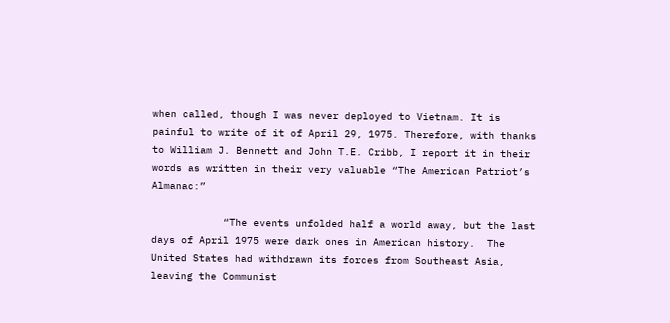when called, though I was never deployed to Vietnam. It is painful to write of it of April 29, 1975. Therefore, with thanks to William J. Bennett and John T.E. Cribb, I report it in their words as written in their very valuable “The American Patriot’s Almanac:”

            “The events unfolded half a world away, but the last days of April 1975 were dark ones in American history.  The United States had withdrawn its forces from Southeast Asia, leaving the Communist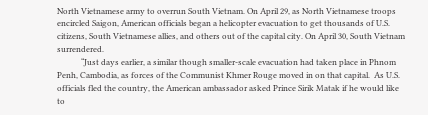North Vietnamese army to overrun South Vietnam. On April 29, as North Vietnamese troops encircled Saigon, American officials began a helicopter evacuation to get thousands of U.S. citizens, South Vietnamese allies, and others out of the capital city. On April 30, South Vietnam surrendered.
            “Just days earlier, a similar though smaller-scale evacuation had taken place in Phnom Penh, Cambodia, as forces of the Communist Khmer Rouge moved in on that capital.  As U.S. officials fled the country, the American ambassador asked Prince Sirik Matak if he would like to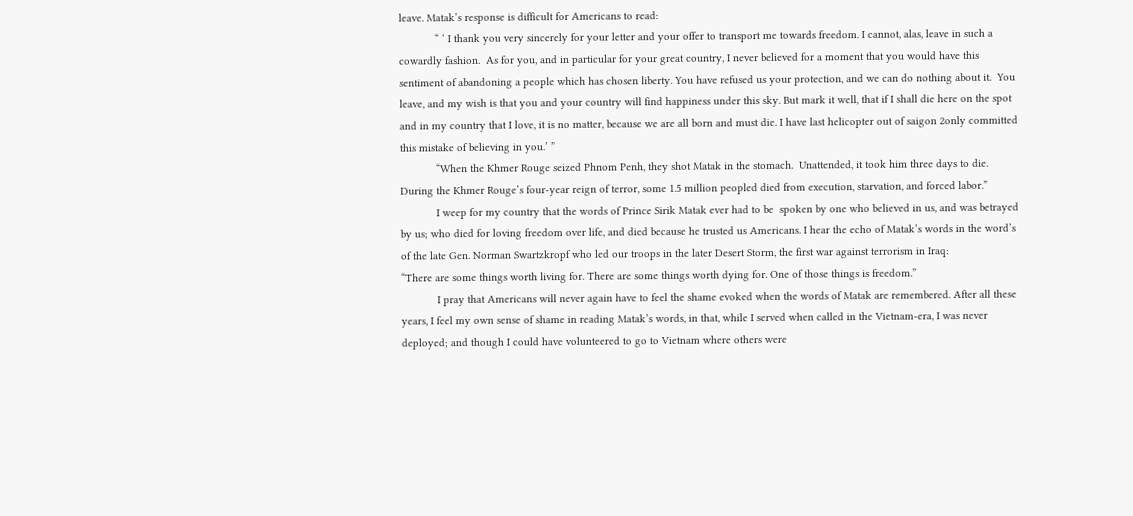leave. Matak’s response is difficult for Americans to read:
            “ ‘ I thank you very sincerely for your letter and your offer to transport me towards freedom. I cannot, alas, leave in such a cowardly fashion.  As for you, and in particular for your great country, I never believed for a moment that you would have this sentiment of abandoning a people which has chosen liberty. You have refused us your protection, and we can do nothing about it.  You leave, and my wish is that you and your country will find happiness under this sky. But mark it well, that if I shall die here on the spot and in my country that I love, it is no matter, because we are all born and must die. I have last helicopter out of saigon 2only committed this mistake of believing in you.’ ”
            “When the Khmer Rouge seized Phnom Penh, they shot Matak in the stomach.  Unattended, it took him three days to die. During the Khmer Rouge’s four-year reign of terror, some 1.5 million peopled died from execution, starvation, and forced labor.”
            I weep for my country that the words of Prince Sirik Matak ever had to be  spoken by one who believed in us, and was betrayed by us; who died for loving freedom over life, and died because he trusted us Americans. I hear the echo of Matak’s words in the word’s of the late Gen. Norman Swartzkropf who led our troops in the later Desert Storm, the first war against terrorism in Iraq:
“There are some things worth living for. There are some things worth dying for. One of those things is freedom.”
            I pray that Americans will never again have to feel the shame evoked when the words of Matak are remembered. After all these years, I feel my own sense of shame in reading Matak’s words, in that, while I served when called in the Vietnam-era, I was never deployed; and though I could have volunteered to go to Vietnam where others were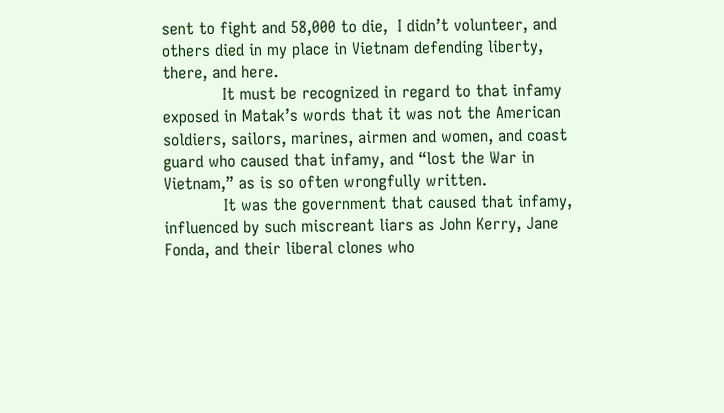sent to fight and 58,000 to die,  I didn’t volunteer, and others died in my place in Vietnam defending liberty, there, and here.
            It must be recognized in regard to that infamy exposed in Matak’s words that it was not the American soldiers, sailors, marines, airmen and women, and coast guard who caused that infamy, and “lost the War in Vietnam,” as is so often wrongfully written.
            It was the government that caused that infamy, influenced by such miscreant liars as John Kerry, Jane Fonda, and their liberal clones who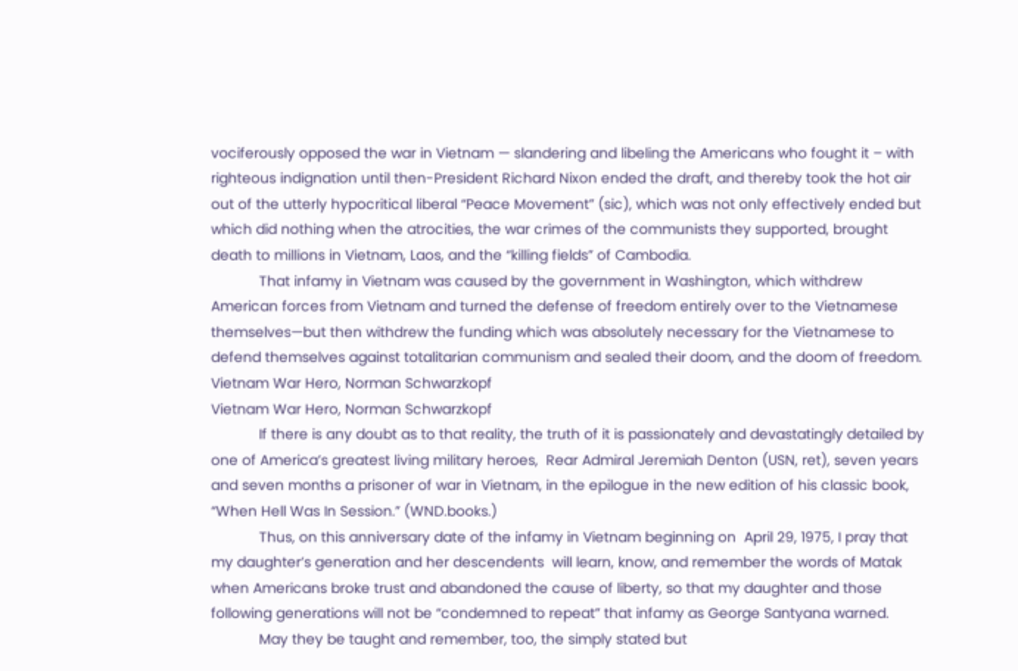vociferously opposed the war in Vietnam — slandering and libeling the Americans who fought it – with righteous indignation until then-President Richard Nixon ended the draft, and thereby took the hot air out of the utterly hypocritical liberal “Peace Movement” (sic), which was not only effectively ended but which did nothing when the atrocities, the war crimes of the communists they supported, brought death to millions in Vietnam, Laos, and the “killing fields” of Cambodia.
            That infamy in Vietnam was caused by the government in Washington, which withdrew American forces from Vietnam and turned the defense of freedom entirely over to the Vietnamese themselves—but then withdrew the funding which was absolutely necessary for the Vietnamese to defend themselves against totalitarian communism and sealed their doom, and the doom of freedom.
Vietnam War Hero, Norman Schwarzkopf
Vietnam War Hero, Norman Schwarzkopf
            If there is any doubt as to that reality, the truth of it is passionately and devastatingly detailed by one of America’s greatest living military heroes,  Rear Admiral Jeremiah Denton (USN, ret), seven years and seven months a prisoner of war in Vietnam, in the epilogue in the new edition of his classic book, “When Hell Was In Session.” (WND.books.)
            Thus, on this anniversary date of the infamy in Vietnam beginning on  April 29, 1975, I pray that my daughter’s generation and her descendents  will learn, know, and remember the words of Matak when Americans broke trust and abandoned the cause of liberty, so that my daughter and those following generations will not be “condemned to repeat” that infamy as George Santyana warned.
            May they be taught and remember, too, the simply stated but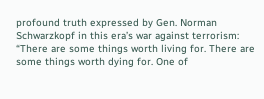profound truth expressed by Gen. Norman Schwarzkopf in this era’s war against terrorism:
“There are some things worth living for. There are some things worth dying for. One of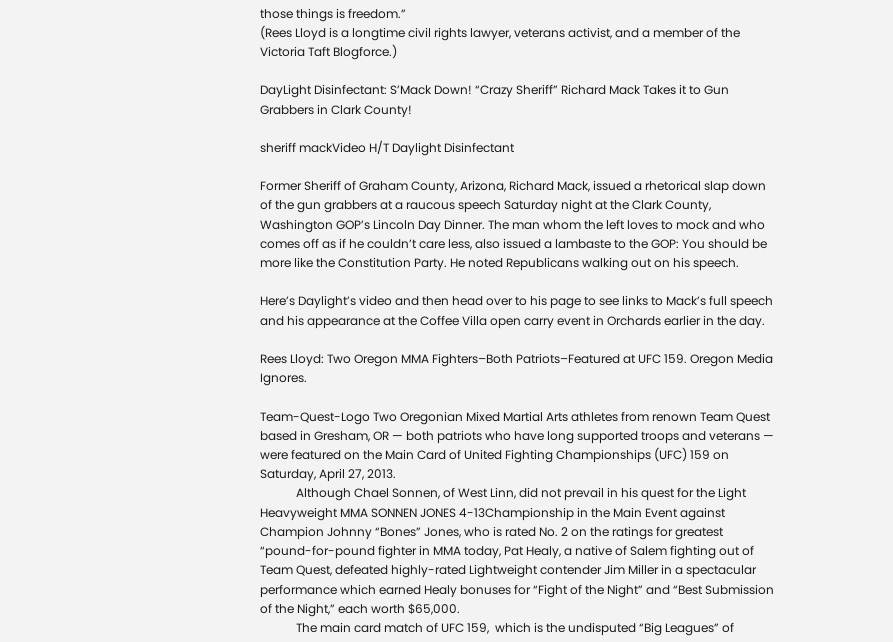those things is freedom.”
(Rees Lloyd is a longtime civil rights lawyer, veterans activist, and a member of the Victoria Taft Blogforce.)

DayLight Disinfectant: S’Mack Down! “Crazy Sheriff” Richard Mack Takes it to Gun Grabbers in Clark County!

sheriff mackVideo H/T Daylight Disinfectant

Former Sheriff of Graham County, Arizona, Richard Mack, issued a rhetorical slap down of the gun grabbers at a raucous speech Saturday night at the Clark County, Washington GOP’s Lincoln Day Dinner. The man whom the left loves to mock and who comes off as if he couldn’t care less, also issued a lambaste to the GOP: You should be more like the Constitution Party. He noted Republicans walking out on his speech.

Here’s Daylight’s video and then head over to his page to see links to Mack’s full speech and his appearance at the Coffee Villa open carry event in Orchards earlier in the day.

Rees Lloyd: Two Oregon MMA Fighters–Both Patriots–Featured at UFC 159. Oregon Media Ignores.

Team-Quest-Logo Two Oregonian Mixed Martial Arts athletes from renown Team Quest based in Gresham, OR — both patriots who have long supported troops and veterans — were featured on the Main Card of United Fighting Championships (UFC) 159 on Saturday, April 27, 2013.
            Although Chael Sonnen, of West Linn, did not prevail in his quest for the Light Heavyweight MMA SONNEN JONES 4-13Championship in the Main Event against Champion Johnny “Bones” Jones, who is rated No. 2 on the ratings for greatest “pound-for-pound fighter in MMA today, Pat Healy, a native of Salem fighting out of Team Quest, defeated highly-rated Lightweight contender Jim Miller in a spectacular performance which earned Healy bonuses for “Fight of the Night” and “Best Submission of the Night,” each worth $65,000.
            The main card match of UFC 159,  which is the undisputed “Big Leagues” of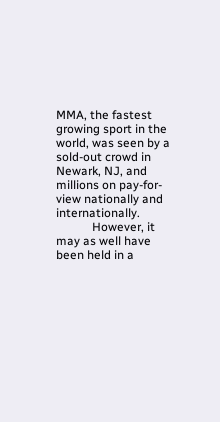MMA, the fastest growing sport in the world, was seen by a sold-out crowd in Newark, NJ, and millions on pay-for-view nationally and internationally.
            However, it may as well have been held in a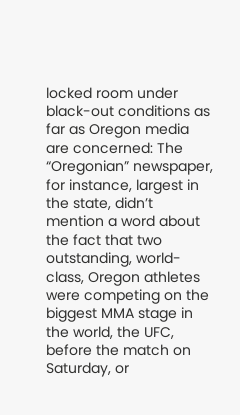locked room under black-out conditions as far as Oregon media are concerned: The “Oregonian” newspaper, for instance, largest in the state, didn’t mention a word about the fact that two outstanding, world-class, Oregon athletes were competing on the biggest MMA stage in the world, the UFC, before the match on Saturday, or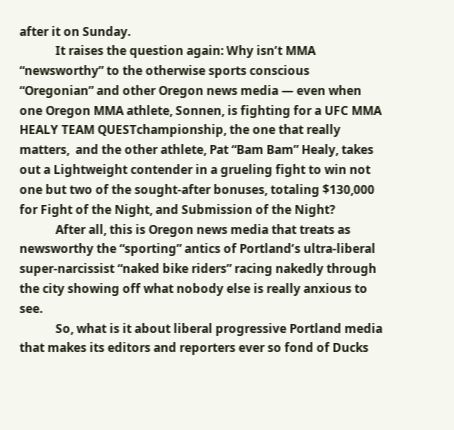after it on Sunday.
            It raises the question again: Why isn’t MMA “newsworthy” to the otherwise sports conscious “Oregonian” and other Oregon news media — even when one Oregon MMA athlete, Sonnen, is fighting for a UFC MMA HEALY TEAM QUESTchampionship, the one that really matters,  and the other athlete, Pat “Bam Bam” Healy, takes out a Lightweight contender in a grueling fight to win not one but two of the sought-after bonuses, totaling $130,000 for Fight of the Night, and Submission of the Night?
            After all, this is Oregon news media that treats as newsworthy the “sporting” antics of Portland’s ultra-liberal super-narcissist “naked bike riders” racing nakedly through the city showing off what nobody else is really anxious to see.
            So, what is it about liberal progressive Portland media that makes its editors and reporters ever so fond of Ducks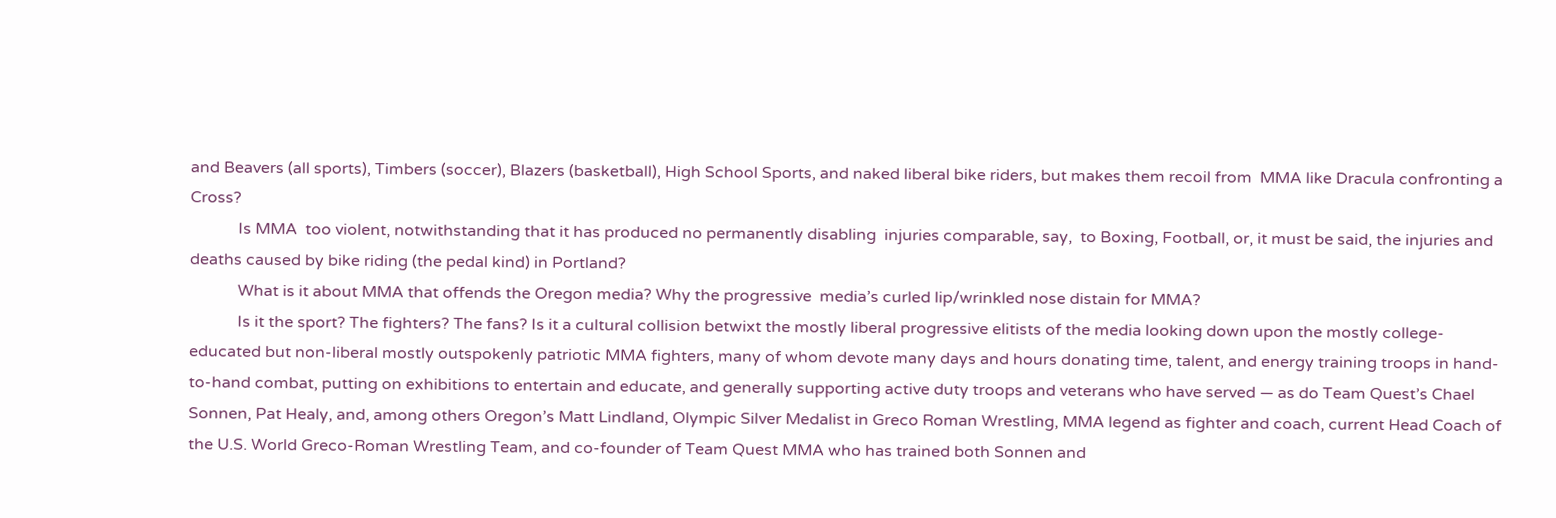and Beavers (all sports), Timbers (soccer), Blazers (basketball), High School Sports, and naked liberal bike riders, but makes them recoil from  MMA like Dracula confronting a Cross?
            Is MMA  too violent, notwithstanding that it has produced no permanently disabling  injuries comparable, say,  to Boxing, Football, or, it must be said, the injuries and deaths caused by bike riding (the pedal kind) in Portland?
            What is it about MMA that offends the Oregon media? Why the progressive  media’s curled lip/wrinkled nose distain for MMA?
            Is it the sport? The fighters? The fans? Is it a cultural collision betwixt the mostly liberal progressive elitists of the media looking down upon the mostly college-educated but non-liberal mostly outspokenly patriotic MMA fighters, many of whom devote many days and hours donating time, talent, and energy training troops in hand-to-hand combat, putting on exhibitions to entertain and educate, and generally supporting active duty troops and veterans who have served — as do Team Quest’s Chael Sonnen, Pat Healy, and, among others Oregon’s Matt Lindland, Olympic Silver Medalist in Greco Roman Wrestling, MMA legend as fighter and coach, current Head Coach of the U.S. World Greco-Roman Wrestling Team, and co-founder of Team Quest MMA who has trained both Sonnen and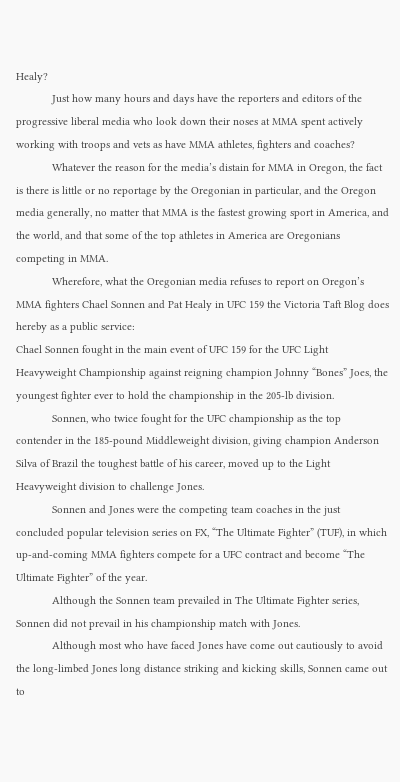Healy?
            Just how many hours and days have the reporters and editors of the progressive liberal media who look down their noses at MMA spent actively working with troops and vets as have MMA athletes, fighters and coaches?
            Whatever the reason for the media’s distain for MMA in Oregon, the fact is there is little or no reportage by the Oregonian in particular, and the Oregon media generally, no matter that MMA is the fastest growing sport in America, and the world, and that some of the top athletes in America are Oregonians competing in MMA.
            Wherefore, what the Oregonian media refuses to report on Oregon’s MMA fighters Chael Sonnen and Pat Healy in UFC 159 the Victoria Taft Blog does hereby as a public service:
Chael Sonnen fought in the main event of UFC 159 for the UFC Light Heavyweight Championship against reigning champion Johnny “Bones” Joes, the youngest fighter ever to hold the championship in the 205-lb division.
            Sonnen, who twice fought for the UFC championship as the top contender in the 185-pound Middleweight division, giving champion Anderson Silva of Brazil the toughest battle of his career, moved up to the Light Heavyweight division to challenge Jones.
            Sonnen and Jones were the competing team coaches in the just concluded popular television series on FX, “The Ultimate Fighter” (TUF), in which up-and-coming MMA fighters compete for a UFC contract and become “The Ultimate Fighter” of the year.
            Although the Sonnen team prevailed in The Ultimate Fighter series, Sonnen did not prevail in his championship match with Jones.
            Although most who have faced Jones have come out cautiously to avoid the long-limbed Jones long distance striking and kicking skills, Sonnen came out to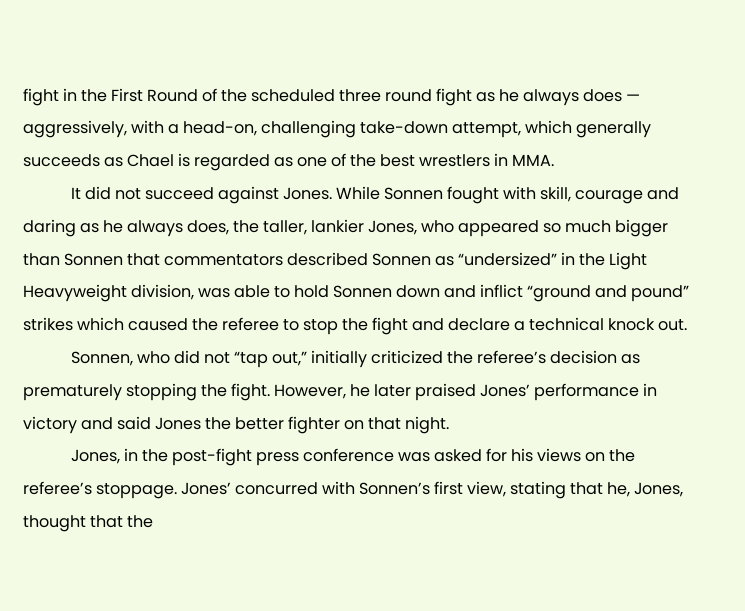fight in the First Round of the scheduled three round fight as he always does — aggressively, with a head-on, challenging take-down attempt, which generally succeeds as Chael is regarded as one of the best wrestlers in MMA.
            It did not succeed against Jones. While Sonnen fought with skill, courage and daring as he always does, the taller, lankier Jones, who appeared so much bigger than Sonnen that commentators described Sonnen as “undersized” in the Light Heavyweight division, was able to hold Sonnen down and inflict “ground and pound” strikes which caused the referee to stop the fight and declare a technical knock out.
            Sonnen, who did not “tap out,” initially criticized the referee’s decision as prematurely stopping the fight. However, he later praised Jones’ performance in victory and said Jones the better fighter on that night.
            Jones, in the post-fight press conference was asked for his views on the referee’s stoppage. Jones’ concurred with Sonnen’s first view, stating that he, Jones, thought that the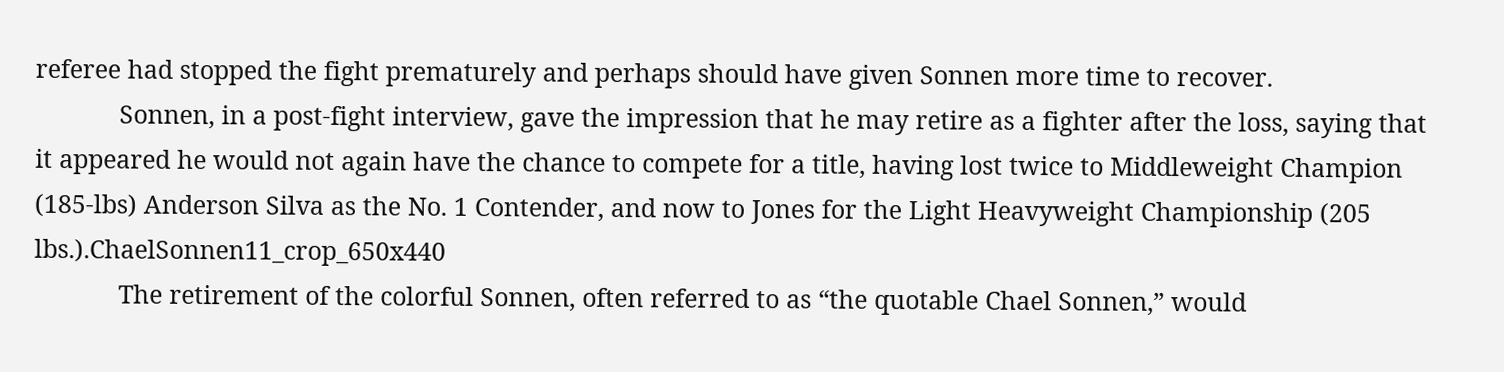referee had stopped the fight prematurely and perhaps should have given Sonnen more time to recover.
            Sonnen, in a post-fight interview, gave the impression that he may retire as a fighter after the loss, saying that it appeared he would not again have the chance to compete for a title, having lost twice to Middleweight Champion (185-lbs) Anderson Silva as the No. 1 Contender, and now to Jones for the Light Heavyweight Championship (205 lbs.).ChaelSonnen11_crop_650x440
            The retirement of the colorful Sonnen, often referred to as “the quotable Chael Sonnen,” would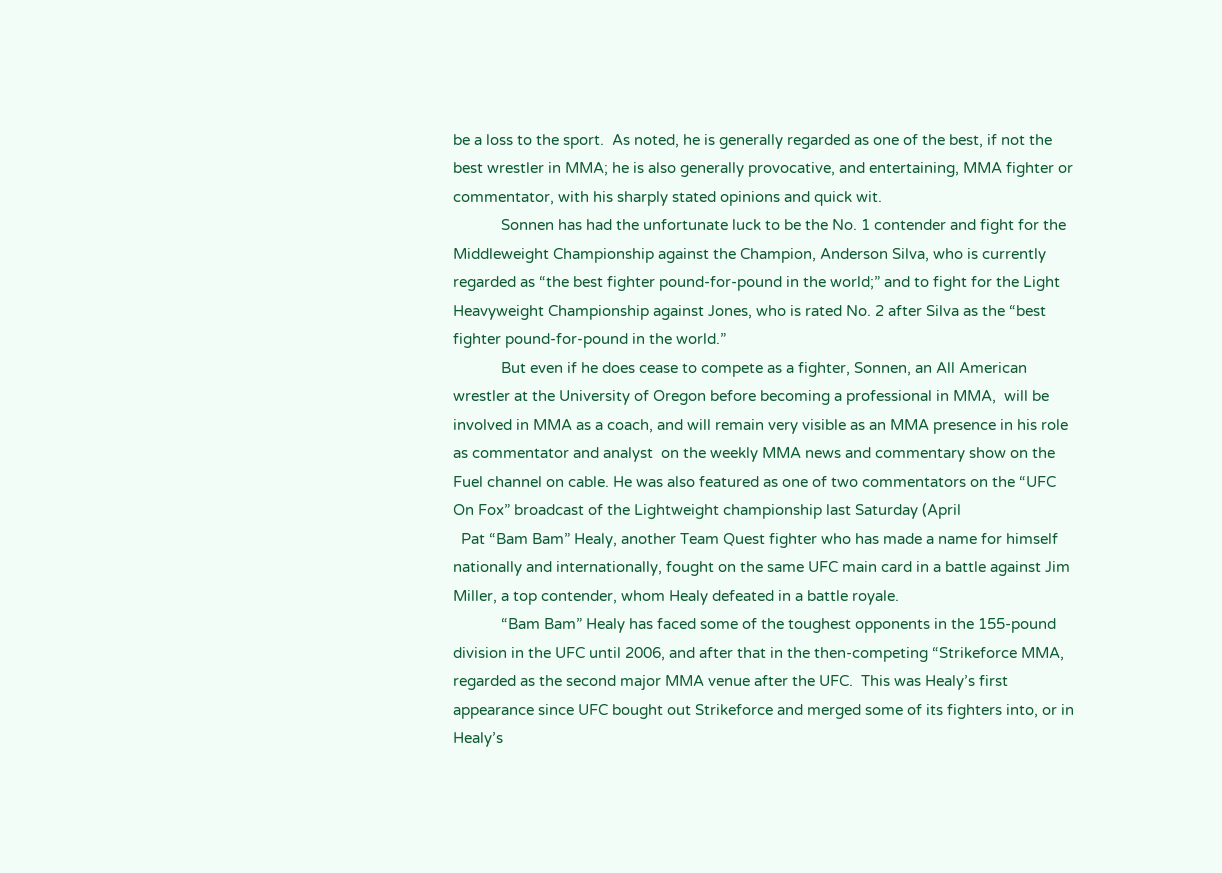be a loss to the sport.  As noted, he is generally regarded as one of the best, if not the best wrestler in MMA; he is also generally provocative, and entertaining, MMA fighter or commentator, with his sharply stated opinions and quick wit.
            Sonnen has had the unfortunate luck to be the No. 1 contender and fight for the Middleweight Championship against the Champion, Anderson Silva, who is currently regarded as “the best fighter pound-for-pound in the world;” and to fight for the Light Heavyweight Championship against Jones, who is rated No. 2 after Silva as the “best fighter pound-for-pound in the world.”
            But even if he does cease to compete as a fighter, Sonnen, an All American wrestler at the University of Oregon before becoming a professional in MMA,  will be involved in MMA as a coach, and will remain very visible as an MMA presence in his role as commentator and analyst  on the weekly MMA news and commentary show on the Fuel channel on cable. He was also featured as one of two commentators on the “UFC On Fox” broadcast of the Lightweight championship last Saturday (April
  Pat “Bam Bam” Healy, another Team Quest fighter who has made a name for himself nationally and internationally, fought on the same UFC main card in a battle against Jim Miller, a top contender, whom Healy defeated in a battle royale.
            “Bam Bam” Healy has faced some of the toughest opponents in the 155-pound division in the UFC until 2006, and after that in the then-competing “Strikeforce MMA, regarded as the second major MMA venue after the UFC.  This was Healy’s first appearance since UFC bought out Strikeforce and merged some of its fighters into, or in Healy’s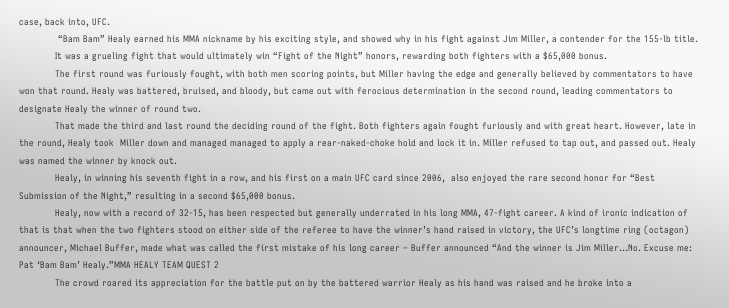case, back into, UFC.
             “Bam Bam” Healy earned his MMA nickname by his exciting style, and showed why in his fight against Jim Miller, a contender for the 155-lb title.
            It was a grueling fight that would ultimately win “Fight of the Night” honors, rewarding both fighters with a $65,000 bonus.
            The first round was furiously fought, with both men scoring points, but Miller having the edge and generally believed by commentators to have won that round. Healy was battered, bruised, and bloody, but came out with ferocious determination in the second round, leading commentators to designate Healy the winner of round two.
            That made the third and last round the deciding round of the fight. Both fighters again fought furiously and with great heart. However, late in the round, Healy took  Miller down and managed managed to apply a rear-naked-choke hold and lock it in. Miller refused to tap out, and passed out. Healy was named the winner by knock out.
            Healy, in winning his seventh fight in a row, and his first on a main UFC card since 2006,  also enjoyed the rare second honor for “Best Submission of the Night,” resulting in a second $65,000 bonus.
            Healy, now with a record of 32-15, has been respected but generally underrated in his long MMA, 47-fight career. A kind of ironic indication of that is that when the two fighters stood on either side of the referee to have the winner’s hand raised in victory, the UFC’s longtime ring (octagon) announcer, Michael Buffer, made what was called the first mistake of his long career – Buffer announced “And the winner is Jim Miller…No. Excuse me: Pat ‘Bam Bam’ Healy.”MMA HEALY TEAM QUEST 2
            The crowd roared its appreciation for the battle put on by the battered warrior Healy as his hand was raised and he broke into a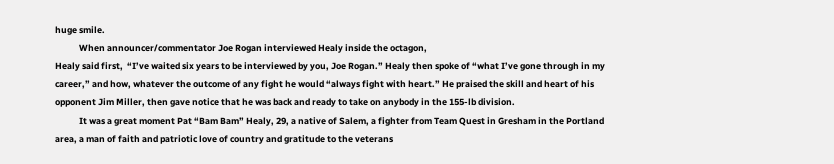huge smile.
            When announcer/commentator Joe Rogan interviewed Healy inside the octagon,
Healy said first,  “I’ve waited six years to be interviewed by you, Joe Rogan.” Healy then spoke of “what I’ve gone through in my career,” and how, whatever the outcome of any fight he would “always fight with heart.” He praised the skill and heart of his opponent Jim Miller, then gave notice that he was back and ready to take on anybody in the 155-lb division.
            It was a great moment Pat “Bam Bam” Healy, 29, a native of Salem, a fighter from Team Quest in Gresham in the Portland area, a man of faith and patriotic love of country and gratitude to the veterans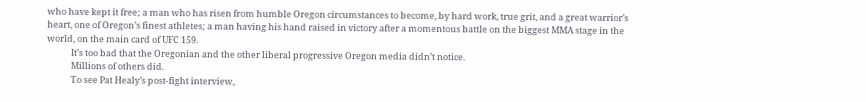who have kept it free; a man who has risen from humble Oregon circumstances to become, by hard work, true grit, and a great warrior’s heart, one of Oregon’s finest athletes; a man having his hand raised in victory after a momentous battle on the biggest MMA stage in the world, on the main card of UFC 159.
            It’s too bad that the Oregonian and the other liberal progressive Oregon media didn’t notice.
            Millions of others did.
            To see Pat Healy’s post-fight interview,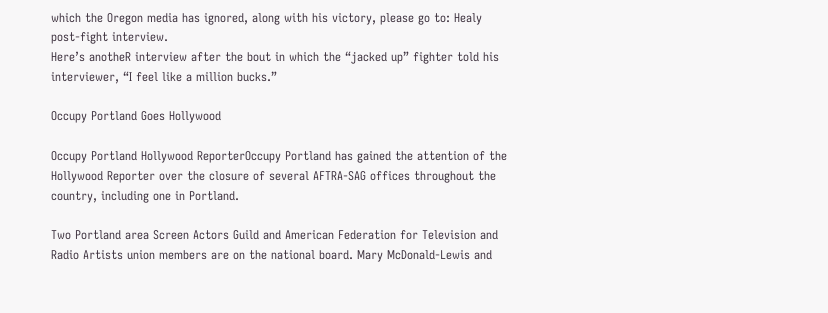which the Oregon media has ignored, along with his victory, please go to: Healy post-fight interview.
Here’s anotheR interview after the bout in which the “jacked up” fighter told his interviewer, “I feel like a million bucks.”

Occupy Portland Goes Hollywood

Occupy Portland Hollywood ReporterOccupy Portland has gained the attention of the Hollywood Reporter over the closure of several AFTRA-SAG offices throughout the country, including one in Portland.

Two Portland area Screen Actors Guild and American Federation for Television and Radio Artists union members are on the national board. Mary McDonald-Lewis and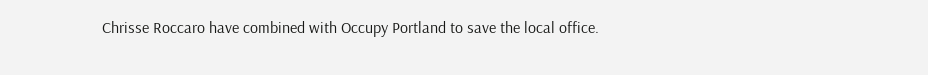Chrisse Roccaro have combined with Occupy Portland to save the local office.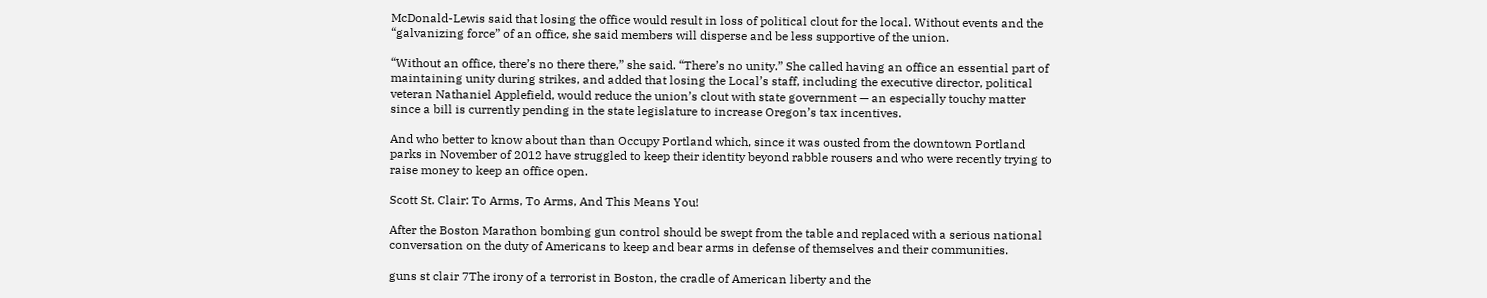McDonald-Lewis said that losing the office would result in loss of political clout for the local. Without events and the “galvanizing force” of an office, she said members will disperse and be less supportive of the union.

“Without an office, there’s no there there,” she said. “There’s no unity.” She called having an office an essential part of maintaining unity during strikes, and added that losing the Local’s staff, including the executive director, political veteran Nathaniel Applefield, would reduce the union’s clout with state government — an especially touchy matter since a bill is currently pending in the state legislature to increase Oregon’s tax incentives.

And who better to know about than than Occupy Portland which, since it was ousted from the downtown Portland parks in November of 2012 have struggled to keep their identity beyond rabble rousers and who were recently trying to raise money to keep an office open.

Scott St. Clair: To Arms, To Arms, And This Means You!

After the Boston Marathon bombing gun control should be swept from the table and replaced with a serious national conversation on the duty of Americans to keep and bear arms in defense of themselves and their communities.

guns st clair 7The irony of a terrorist in Boston, the cradle of American liberty and the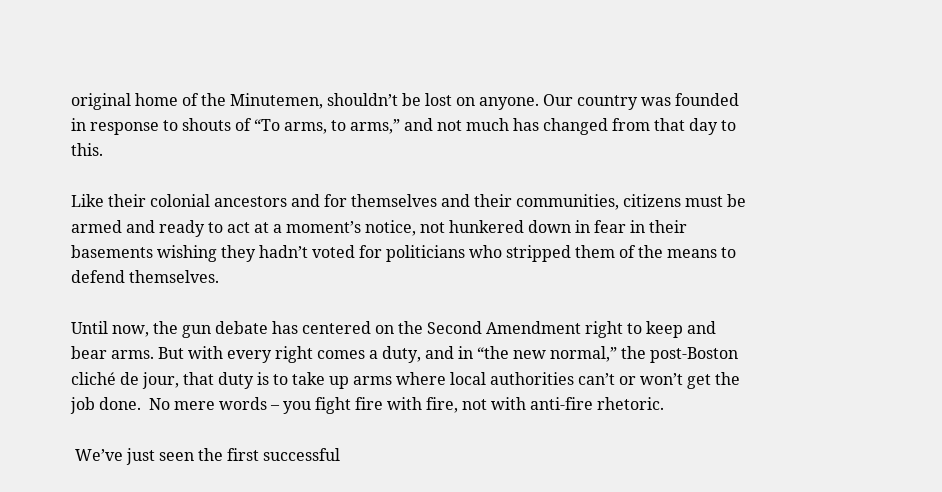original home of the Minutemen, shouldn’t be lost on anyone. Our country was founded in response to shouts of “To arms, to arms,” and not much has changed from that day to this.

Like their colonial ancestors and for themselves and their communities, citizens must be armed and ready to act at a moment’s notice, not hunkered down in fear in their basements wishing they hadn’t voted for politicians who stripped them of the means to defend themselves.

Until now, the gun debate has centered on the Second Amendment right to keep and bear arms. But with every right comes a duty, and in “the new normal,” the post-Boston cliché de jour, that duty is to take up arms where local authorities can’t or won’t get the job done.  No mere words – you fight fire with fire, not with anti-fire rhetoric.

 We’ve just seen the first successful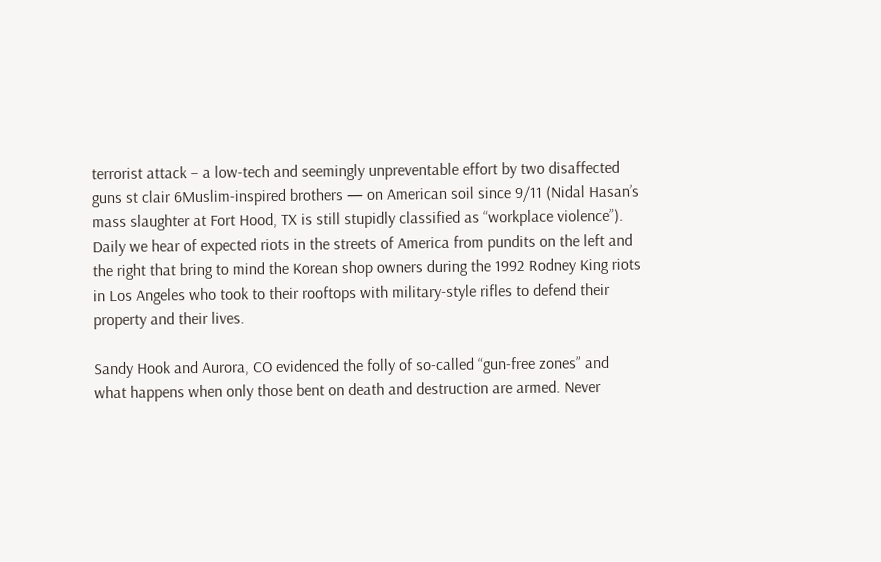terrorist attack – a low-tech and seemingly unpreventable effort by two disaffected guns st clair 6Muslim-inspired brothers — on American soil since 9/11 (Nidal Hasan’s mass slaughter at Fort Hood, TX is still stupidly classified as “workplace violence”). Daily we hear of expected riots in the streets of America from pundits on the left and the right that bring to mind the Korean shop owners during the 1992 Rodney King riots in Los Angeles who took to their rooftops with military-style rifles to defend their property and their lives.

Sandy Hook and Aurora, CO evidenced the folly of so-called “gun-free zones” and what happens when only those bent on death and destruction are armed. Never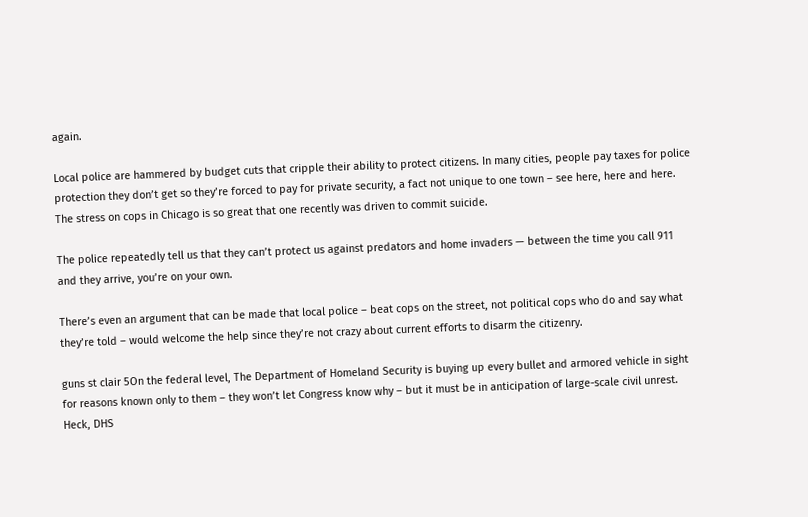again.

Local police are hammered by budget cuts that cripple their ability to protect citizens. In many cities, people pay taxes for police protection they don’t get so they’re forced to pay for private security, a fact not unique to one town – see here, here and here. The stress on cops in Chicago is so great that one recently was driven to commit suicide.

The police repeatedly tell us that they can’t protect us against predators and home invaders — between the time you call 911 and they arrive, you’re on your own.

There’s even an argument that can be made that local police – beat cops on the street, not political cops who do and say what they’re told – would welcome the help since they’re not crazy about current efforts to disarm the citizenry.

guns st clair 5On the federal level, The Department of Homeland Security is buying up every bullet and armored vehicle in sight for reasons known only to them – they won’t let Congress know why – but it must be in anticipation of large-scale civil unrest.  Heck, DHS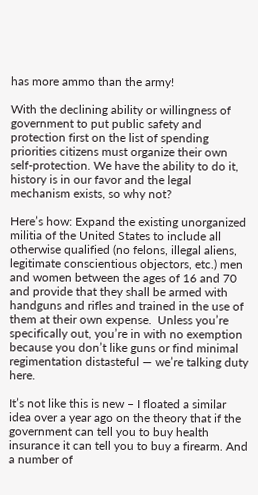has more ammo than the army!

With the declining ability or willingness of government to put public safety and protection first on the list of spending priorities citizens must organize their own self-protection. We have the ability to do it, history is in our favor and the legal mechanism exists, so why not?

Here’s how: Expand the existing unorganized militia of the United States to include all otherwise qualified (no felons, illegal aliens, legitimate conscientious objectors, etc.) men and women between the ages of 16 and 70 and provide that they shall be armed with handguns and rifles and trained in the use of them at their own expense.  Unless you’re specifically out, you’re in with no exemption because you don’t like guns or find minimal regimentation distasteful — we’re talking duty here.

It’s not like this is new – I floated a similar idea over a year ago on the theory that if the government can tell you to buy health insurance it can tell you to buy a firearm. And a number of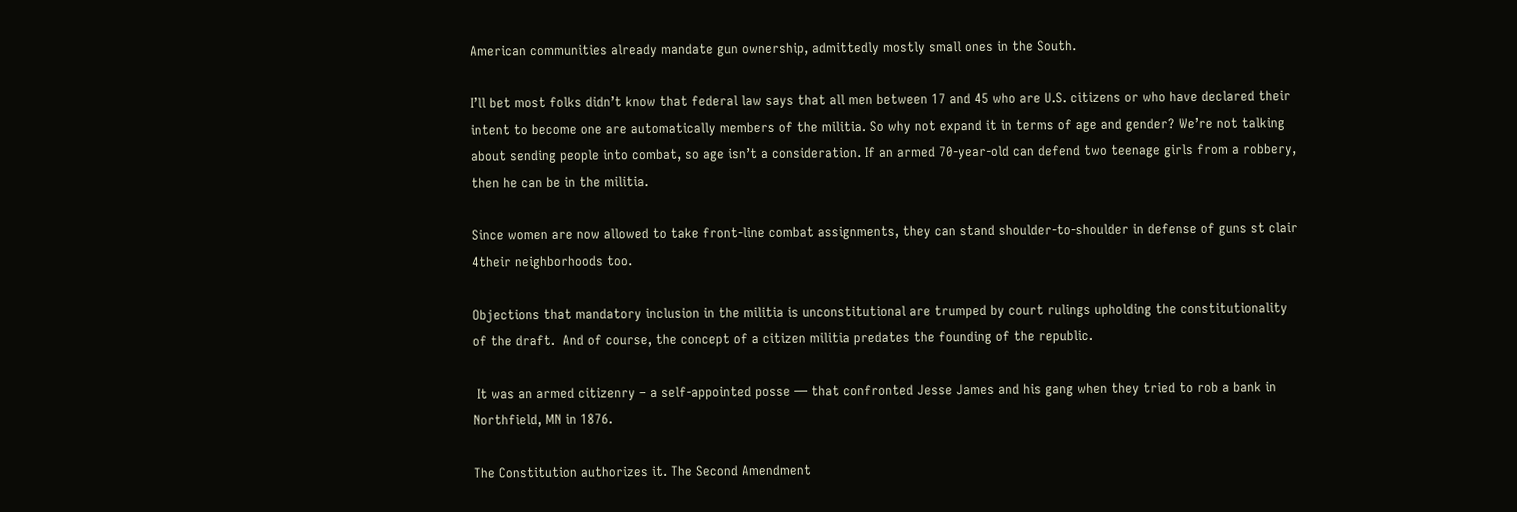American communities already mandate gun ownership, admittedly mostly small ones in the South.

I’ll bet most folks didn’t know that federal law says that all men between 17 and 45 who are U.S. citizens or who have declared their intent to become one are automatically members of the militia. So why not expand it in terms of age and gender? We’re not talking about sending people into combat, so age isn’t a consideration. If an armed 70-year-old can defend two teenage girls from a robbery, then he can be in the militia.

Since women are now allowed to take front-line combat assignments, they can stand shoulder-to-shoulder in defense of guns st clair 4their neighborhoods too.

Objections that mandatory inclusion in the militia is unconstitutional are trumped by court rulings upholding the constitutionality of the draft.  And of course, the concept of a citizen militia predates the founding of the republic.

 It was an armed citizenry – a self-appointed posse — that confronted Jesse James and his gang when they tried to rob a bank in Northfield, MN in 1876.

The Constitution authorizes it. The Second Amendment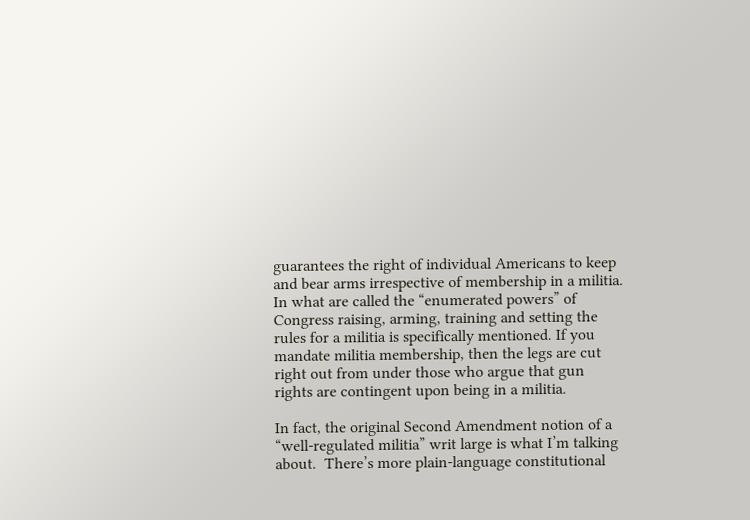guarantees the right of individual Americans to keep and bear arms irrespective of membership in a militia. In what are called the “enumerated powers” of Congress raising, arming, training and setting the rules for a militia is specifically mentioned. If you mandate militia membership, then the legs are cut right out from under those who argue that gun rights are contingent upon being in a militia.

In fact, the original Second Amendment notion of a “well-regulated militia” writ large is what I’m talking about.  There’s more plain-language constitutional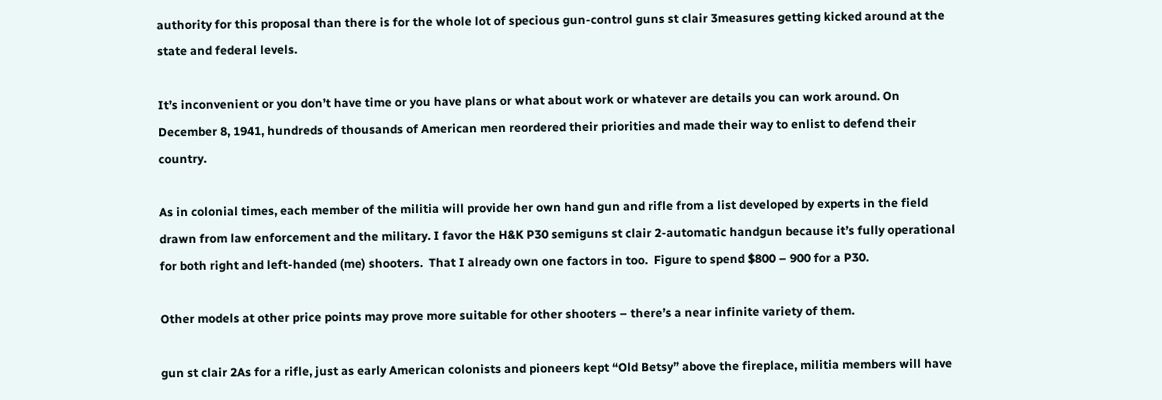authority for this proposal than there is for the whole lot of specious gun-control guns st clair 3measures getting kicked around at the state and federal levels.

It’s inconvenient or you don’t have time or you have plans or what about work or whatever are details you can work around. On December 8, 1941, hundreds of thousands of American men reordered their priorities and made their way to enlist to defend their country.

As in colonial times, each member of the militia will provide her own hand gun and rifle from a list developed by experts in the field drawn from law enforcement and the military. I favor the H&K P30 semiguns st clair 2-automatic handgun because it’s fully operational for both right and left-handed (me) shooters.  That I already own one factors in too.  Figure to spend $800 – 900 for a P30.

Other models at other price points may prove more suitable for other shooters – there’s a near infinite variety of them.

gun st clair 2As for a rifle, just as early American colonists and pioneers kept “Old Betsy” above the fireplace, militia members will have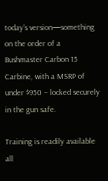today’s version—something on the order of a Bushmaster Carbon 15 Carbine, with a MSRP of under $950 – locked securely in the gun safe.

Training is readily available all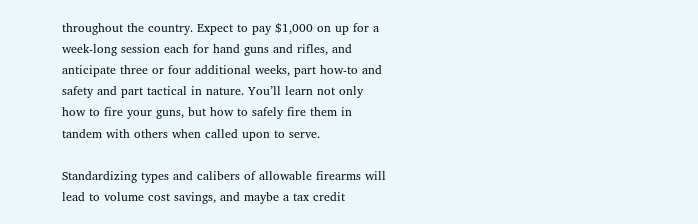throughout the country. Expect to pay $1,000 on up for a week-long session each for hand guns and rifles, and anticipate three or four additional weeks, part how-to and safety and part tactical in nature. You’ll learn not only how to fire your guns, but how to safely fire them in tandem with others when called upon to serve.

Standardizing types and calibers of allowable firearms will lead to volume cost savings, and maybe a tax credit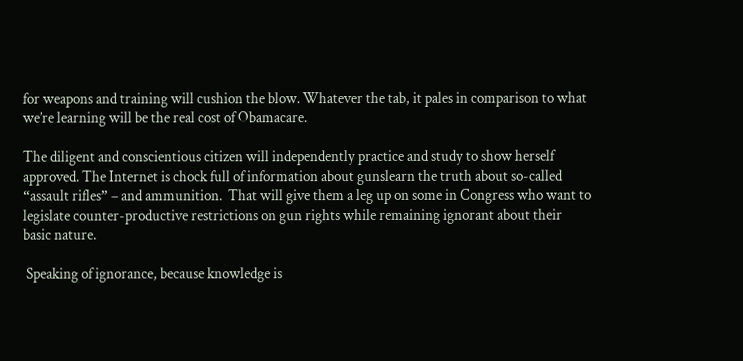for weapons and training will cushion the blow. Whatever the tab, it pales in comparison to what we’re learning will be the real cost of Obamacare.

The diligent and conscientious citizen will independently practice and study to show herself approved. The Internet is chock full of information about gunslearn the truth about so-called “assault rifles” – and ammunition.  That will give them a leg up on some in Congress who want to legislate counter-productive restrictions on gun rights while remaining ignorant about their basic nature.

 Speaking of ignorance, because knowledge is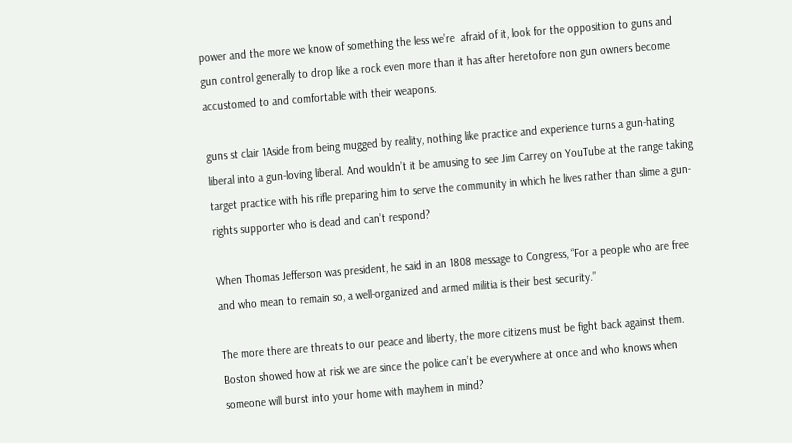power and the more we know of something the less we’re  afraid of it, look for the opposition to guns and gun control generally to drop like a rock even more than it has after heretofore non gun owners become accustomed to and comfortable with their weapons.

guns st clair 1Aside from being mugged by reality, nothing like practice and experience turns a gun-hating liberal into a gun-loving liberal. And wouldn’t it be amusing to see Jim Carrey on YouTube at the range taking target practice with his rifle preparing him to serve the community in which he lives rather than slime a gun-rights supporter who is dead and can’t respond?

When Thomas Jefferson was president, he said in an 1808 message to Congress, “For a people who are free and who mean to remain so, a well-organized and armed militia is their best security.”

The more there are threats to our peace and liberty, the more citizens must be fight back against them. Boston showed how at risk we are since the police can’t be everywhere at once and who knows when someone will burst into your home with mayhem in mind?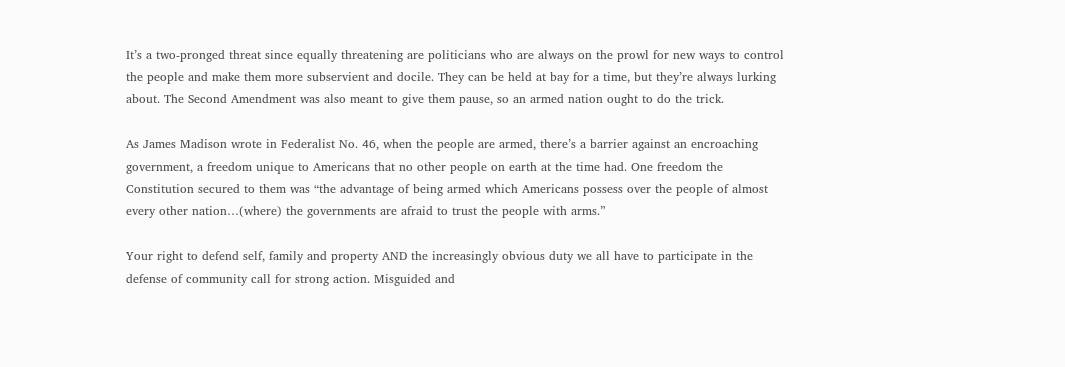It’s a two-pronged threat since equally threatening are politicians who are always on the prowl for new ways to control the people and make them more subservient and docile. They can be held at bay for a time, but they’re always lurking about. The Second Amendment was also meant to give them pause, so an armed nation ought to do the trick.

As James Madison wrote in Federalist No. 46, when the people are armed, there’s a barrier against an encroaching government, a freedom unique to Americans that no other people on earth at the time had. One freedom the Constitution secured to them was “the advantage of being armed which Americans possess over the people of almost every other nation…(where) the governments are afraid to trust the people with arms.”

Your right to defend self, family and property AND the increasingly obvious duty we all have to participate in the defense of community call for strong action. Misguided and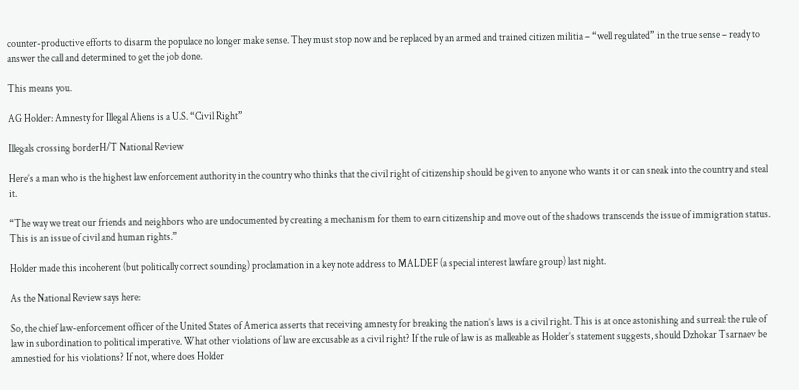counter-productive efforts to disarm the populace no longer make sense. They must stop now and be replaced by an armed and trained citizen militia – “well regulated” in the true sense – ready to answer the call and determined to get the job done.

This means you.

AG Holder: Amnesty for Illegal Aliens is a U.S. “Civil Right”

Illegals crossing borderH/T National Review

Here’s a man who is the highest law enforcement authority in the country who thinks that the civil right of citizenship should be given to anyone who wants it or can sneak into the country and steal it.

“The way we treat our friends and neighbors who are undocumented by creating a mechanism for them to earn citizenship and move out of the shadows transcends the issue of immigration status. This is an issue of civil and human rights.”

Holder made this incoherent (but politically correct sounding) proclamation in a key note address to MALDEF (a special interest lawfare group) last night.

As the National Review says here:

So, the chief law-enforcement officer of the United States of America asserts that receiving amnesty for breaking the nation’s laws is a civil right. This is at once astonishing and surreal: the rule of law in subordination to political imperative. What other violations of law are excusable as a civil right? If the rule of law is as malleable as Holder’s statement suggests, should Dzhokar Tsarnaev be amnestied for his violations? If not, where does Holder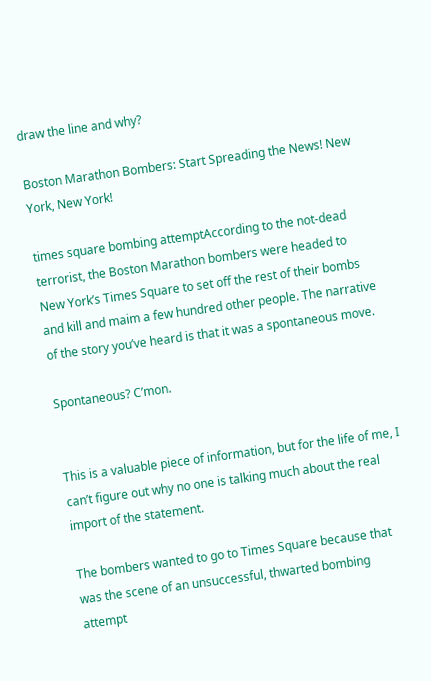draw the line and why?

Boston Marathon Bombers: Start Spreading the News! New York, New York!

times square bombing attemptAccording to the not-dead terrorist, the Boston Marathon bombers were headed to New York’s Times Square to set off the rest of their bombs and kill and maim a few hundred other people. The narrative of the story you’ve heard is that it was a spontaneous move.

Spontaneous? C’mon.


This is a valuable piece of information, but for the life of me, I can’t figure out why no one is talking much about the real import of the statement.

The bombers wanted to go to Times Square because that was the scene of an unsuccessful, thwarted bombing attempt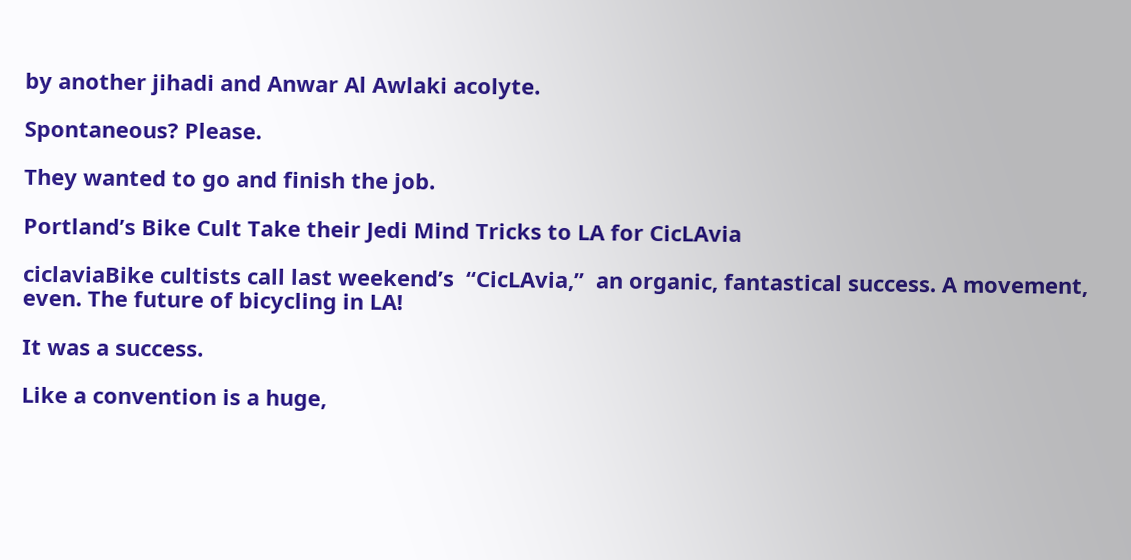by another jihadi and Anwar Al Awlaki acolyte.

Spontaneous? Please.

They wanted to go and finish the job.

Portland’s Bike Cult Take their Jedi Mind Tricks to LA for CicLAvia

ciclaviaBike cultists call last weekend’s  “CicLAvia,”  an organic, fantastical success. A movement, even. The future of bicycling in LA!

It was a success.

Like a convention is a huge,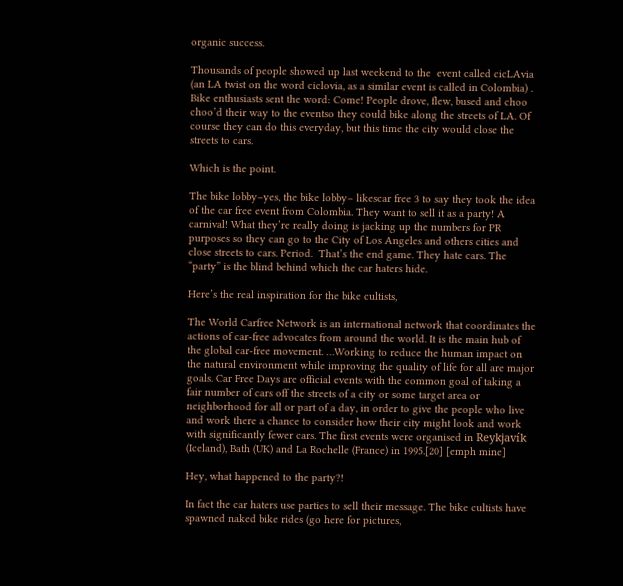organic success.

Thousands of people showed up last weekend to the  event called cicLAvia  (an LA twist on the word ciclovia, as a similar event is called in Colombia) . Bike enthusiasts sent the word: Come! People drove, flew, bused and choo choo’d their way to the eventso they could bike along the streets of LA. Of course they can do this everyday, but this time the city would close the streets to cars.

Which is the point.

The bike lobby–yes, the bike lobby– likescar free 3 to say they took the idea of the car free event from Colombia. They want to sell it as a party! A carnival! What they’re really doing is jacking up the numbers for PR purposes so they can go to the City of Los Angeles and others cities and close streets to cars. Period.  That’s the end game. They hate cars. The “party” is the blind behind which the car haters hide.

Here’s the real inspiration for the bike cultists,

The World Carfree Network is an international network that coordinates the actions of car-free advocates from around the world. It is the main hub of the global car-free movement. …Working to reduce the human impact on the natural environment while improving the quality of life for all are major goals. Car Free Days are official events with the common goal of taking a fair number of cars off the streets of a city or some target area or neighborhood for all or part of a day, in order to give the people who live and work there a chance to consider how their city might look and work with significantly fewer cars. The first events were organised in Reykjavík (Iceland), Bath (UK) and La Rochelle (France) in 1995.[20] [emph mine]

Hey, what happened to the party?!

In fact the car haters use parties to sell their message. The bike cultists have spawned naked bike rides (go here for pictures,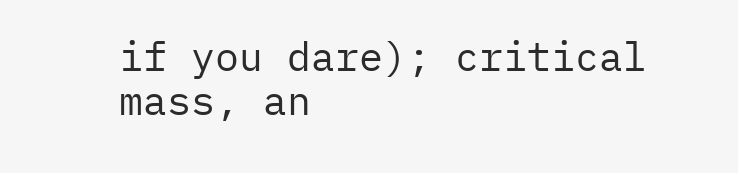if you dare); critical mass, an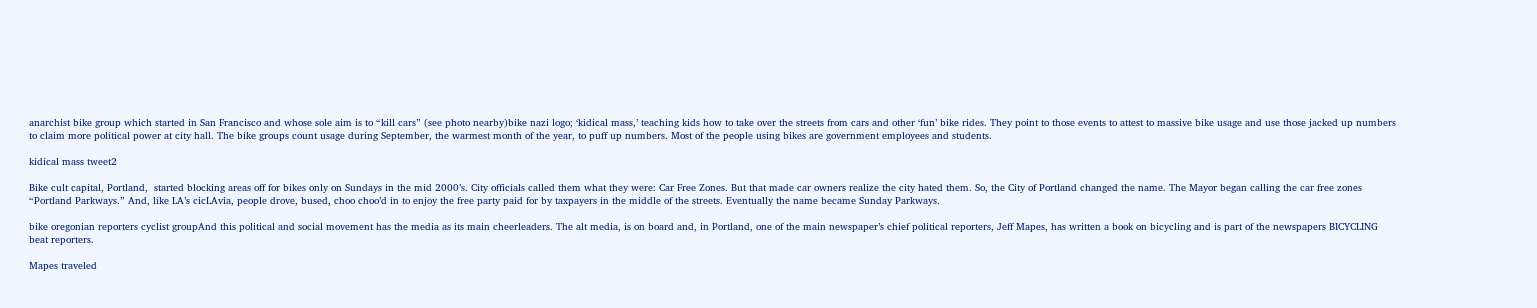anarchist bike group which started in San Francisco and whose sole aim is to “kill cars” (see photo nearby)bike nazi logo; ‘kidical mass,’ teaching kids how to take over the streets from cars and other ‘fun’ bike rides. They point to those events to attest to massive bike usage and use those jacked up numbers to claim more political power at city hall. The bike groups count usage during September, the warmest month of the year, to puff up numbers. Most of the people using bikes are government employees and students.

kidical mass tweet2

Bike cult capital, Portland,  started blocking areas off for bikes only on Sundays in the mid 2000’s. City officials called them what they were: Car Free Zones. But that made car owners realize the city hated them. So, the City of Portland changed the name. The Mayor began calling the car free zones “Portland Parkways.” And, like LA’s cicLAvia, people drove, bused, choo choo’d in to enjoy the free party paid for by taxpayers in the middle of the streets. Eventually the name became Sunday Parkways.

bike oregonian reporters cyclist groupAnd this political and social movement has the media as its main cheerleaders. The alt media, is on board and, in Portland, one of the main newspaper’s chief political reporters, Jeff Mapes, has written a book on bicycling and is part of the newspapers BICYCLING beat reporters.

Mapes traveled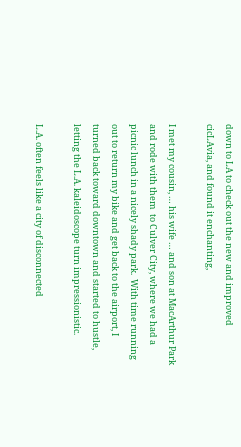down to LA to check out the new and improved cicLAvia, and found it enchanting,

I met my cousin, … his wife … and son at MacArthur Park and rode with them  to Culver City, where we had a picnic lunch in a nicely shady park.  With time running out to return my bike and get back to the airport, I turned back toward downtown and started to hustle, letting the L.A. kaleidoscope turn impressionistic.

L.A. often feels like a city of disconnected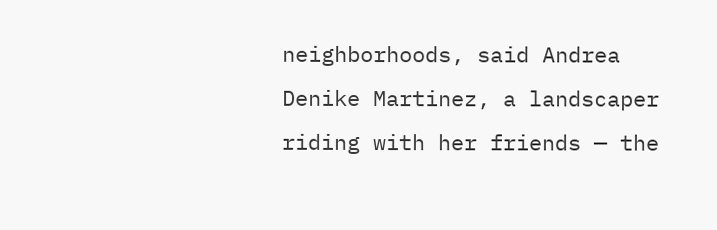neighborhoods, said Andrea Denike Martinez, a landscaper riding with her friends — the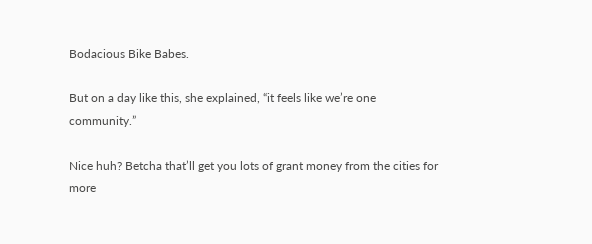Bodacious Bike Babes.

But on a day like this, she explained, “it feels like we’re one community.”

Nice huh? Betcha that’ll get you lots of grant money from the cities for more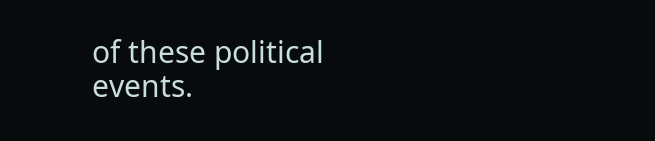of these political events.